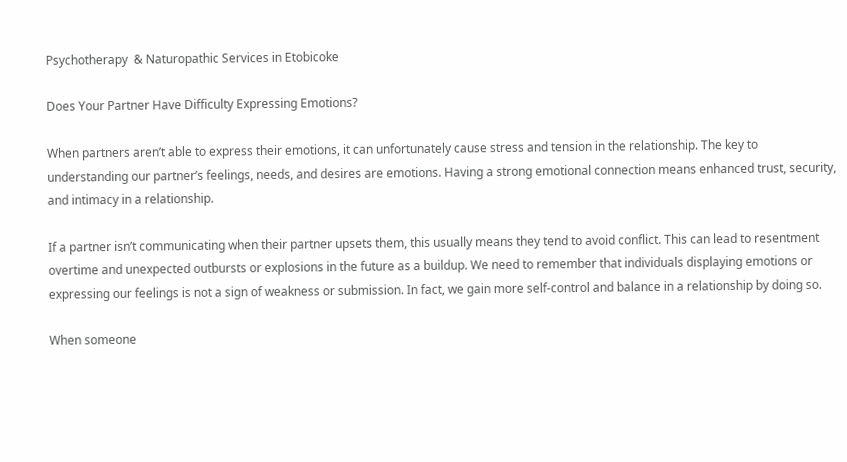Psychotherapy  & Naturopathic Services in Etobicoke

Does Your Partner Have Difficulty Expressing Emotions?

When partners aren’t able to express their emotions, it can unfortunately cause stress and tension in the relationship. The key to understanding our partner’s feelings, needs, and desires are emotions. Having a strong emotional connection means enhanced trust, security, and intimacy in a relationship.

If a partner isn’t communicating when their partner upsets them, this usually means they tend to avoid conflict. This can lead to resentment overtime and unexpected outbursts or explosions in the future as a buildup. We need to remember that individuals displaying emotions or expressing our feelings is not a sign of weakness or submission. In fact, we gain more self-control and balance in a relationship by doing so.

When someone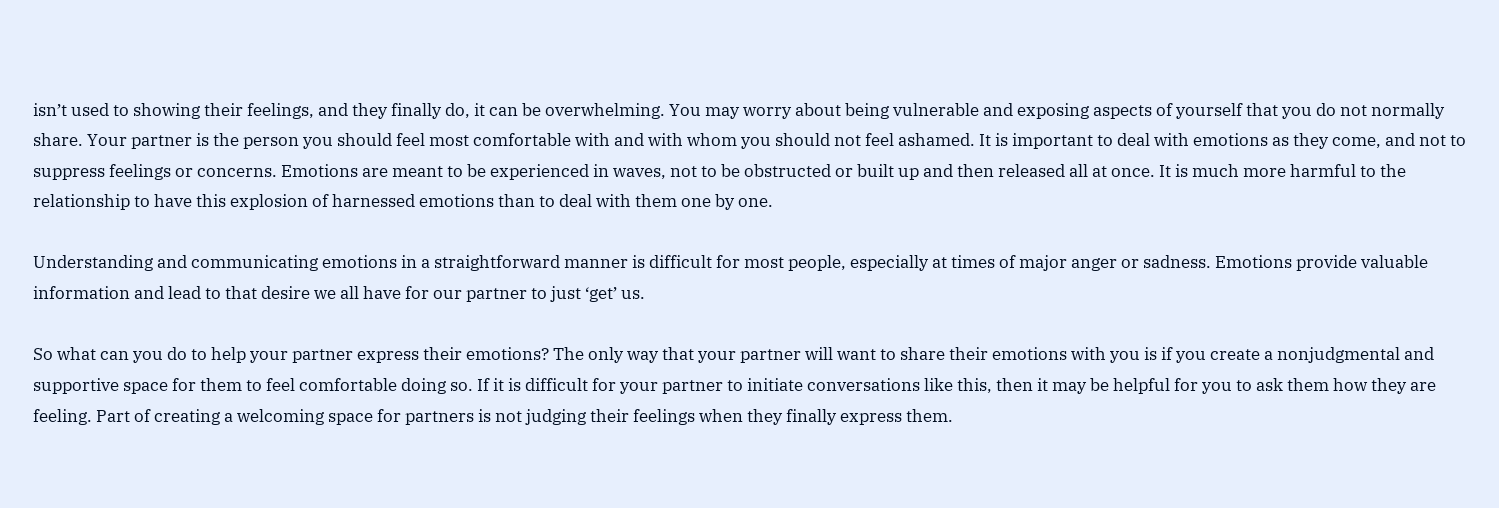isn’t used to showing their feelings, and they finally do, it can be overwhelming. You may worry about being vulnerable and exposing aspects of yourself that you do not normally share. Your partner is the person you should feel most comfortable with and with whom you should not feel ashamed. It is important to deal with emotions as they come, and not to suppress feelings or concerns. Emotions are meant to be experienced in waves, not to be obstructed or built up and then released all at once. It is much more harmful to the relationship to have this explosion of harnessed emotions than to deal with them one by one.

Understanding and communicating emotions in a straightforward manner is difficult for most people, especially at times of major anger or sadness. Emotions provide valuable information and lead to that desire we all have for our partner to just ‘get’ us.

So what can you do to help your partner express their emotions? The only way that your partner will want to share their emotions with you is if you create a nonjudgmental and supportive space for them to feel comfortable doing so. If it is difficult for your partner to initiate conversations like this, then it may be helpful for you to ask them how they are feeling. Part of creating a welcoming space for partners is not judging their feelings when they finally express them.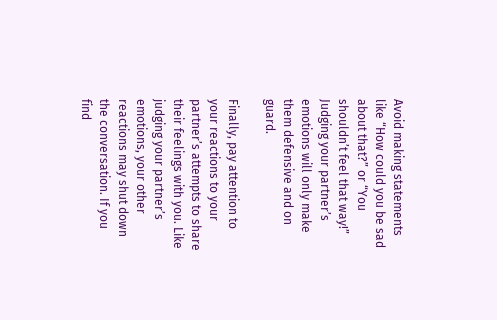Avoid making statements like “How could you be sad about that?” or “You shouldn’t feel that way!” Judging your partner’s emotions will only make them defensive and on guard.

Finally, pay attention to your reactions to your partner’s attempts to share their feelings with you. Like judging your partner’s emotions, your other reactions may shut down the conversation. If you find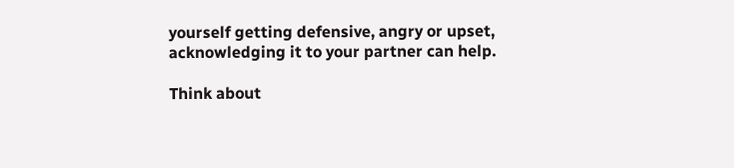yourself getting defensive, angry or upset, acknowledging it to your partner can help.

Think about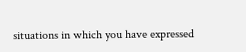situations in which you have expressed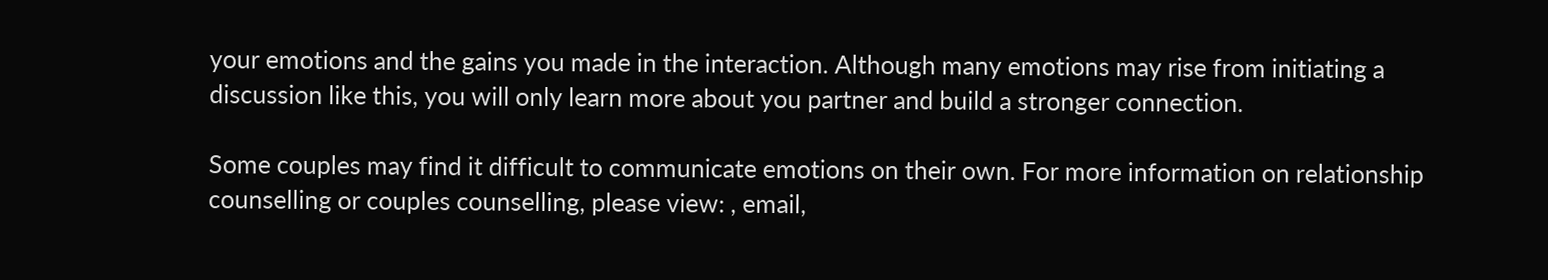your emotions and the gains you made in the interaction. Although many emotions may rise from initiating a discussion like this, you will only learn more about you partner and build a stronger connection.

Some couples may find it difficult to communicate emotions on their own. For more information on relationship counselling or couples counselling, please view: , email,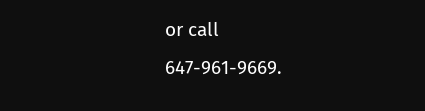or call 647-961-9669.